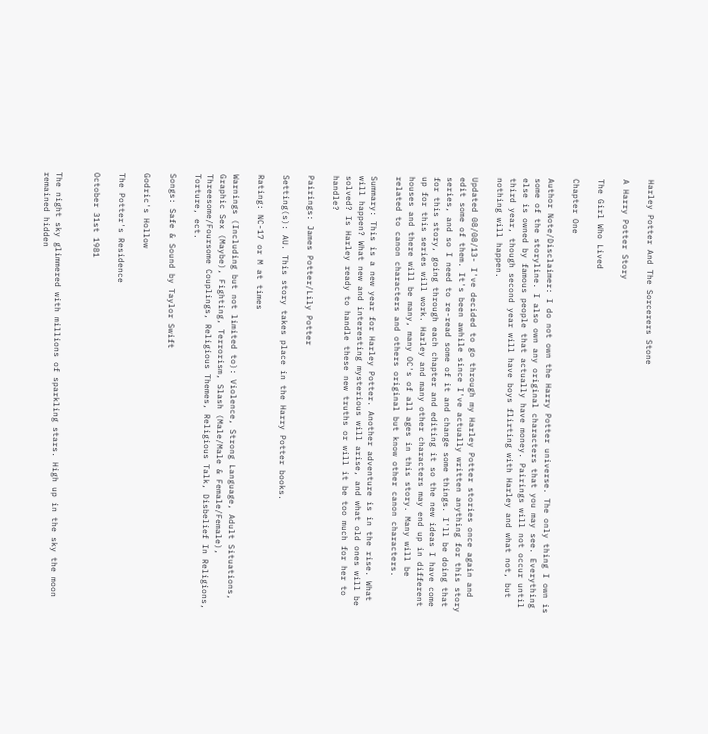Harley Potter And The Sorcerers Stone

A Harry Potter Story

The Girl Who Lived

Chapter One

Author Note/Disclaimer: I do not own the Harry Potter universe. The only thing I own is some of the storyline. I also own any original characters that you may see. Everything else is owned by famous people that actually have money. Pairings will not occur until third year, though second year will have boys flirting with Harley and what not, but nothing will happen.

Updated 08/08/13- I've decided to go through my Harley Potter stories once again and edit some of them. It's been awhile since I've actually written anything for this story series, and so I need to re-read some of it and change some things. I'll be doing that for this story, going through each chapter and editing it so the new ideas I have come up for this series will work. Harley and many other characters may end up in different houses and there will be many, many OC's of all ages in this story. Many will be related to canon characters and others original but know other canon characters.

Summary: This is a new year for Harley Potter. Another adventure is in the rise. What will happen? What new and interesting mysterious will arise, and what old ones will be solved? Is Harley ready to handle these new truths or will it be too much for her to handle?

Pairings: James Potter/Lily Potter

Setting(s): AU. This story takes place in the Harry Potter books.

Rating: NC-17 or M at times

Warnings (Including but not limited to): Violence, Strong Language, Adult Situations, Graphic Sex (Maybe), Fighting, Terrorism, Slash (Male/Male & Female/Female), Threesome/Foursome Couplings, Religious Themes, Religious Talk, Disbelief In Religions, Torture, ect.

Songs: Safe & Sound by Taylor Swift

Godric's Hollow

The Potter's Residence

October 31st 1981


The night sky glimmered with millions of sparkling stars. High up in the sky the moon remained hidden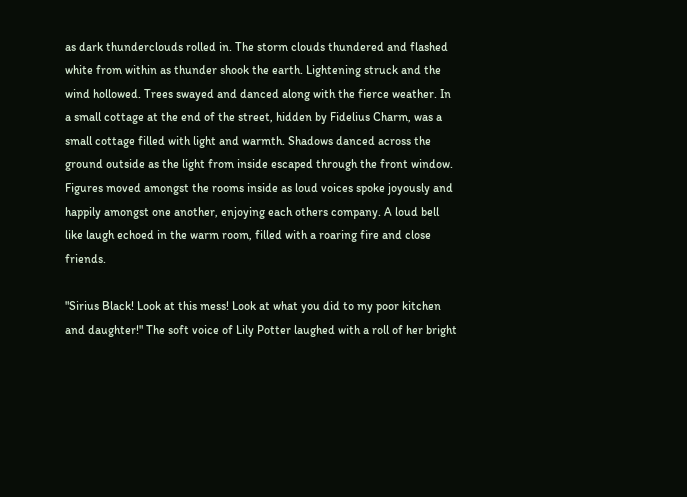as dark thunderclouds rolled in. The storm clouds thundered and flashed white from within as thunder shook the earth. Lightening struck and the wind hollowed. Trees swayed and danced along with the fierce weather. In a small cottage at the end of the street, hidden by Fidelius Charm, was a small cottage filled with light and warmth. Shadows danced across the ground outside as the light from inside escaped through the front window. Figures moved amongst the rooms inside as loud voices spoke joyously and happily amongst one another, enjoying each others company. A loud bell like laugh echoed in the warm room, filled with a roaring fire and close friends.

"Sirius Black! Look at this mess! Look at what you did to my poor kitchen and daughter!" The soft voice of Lily Potter laughed with a roll of her bright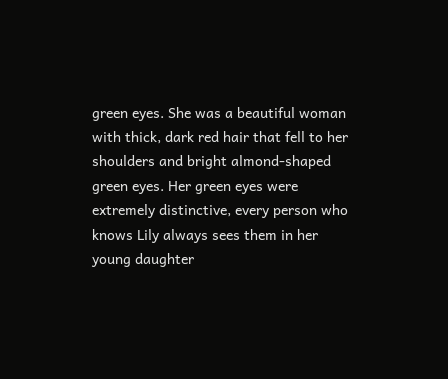green eyes. She was a beautiful woman with thick, dark red hair that fell to her shoulders and bright almond-shaped green eyes. Her green eyes were extremely distinctive, every person who knows Lily always sees them in her young daughter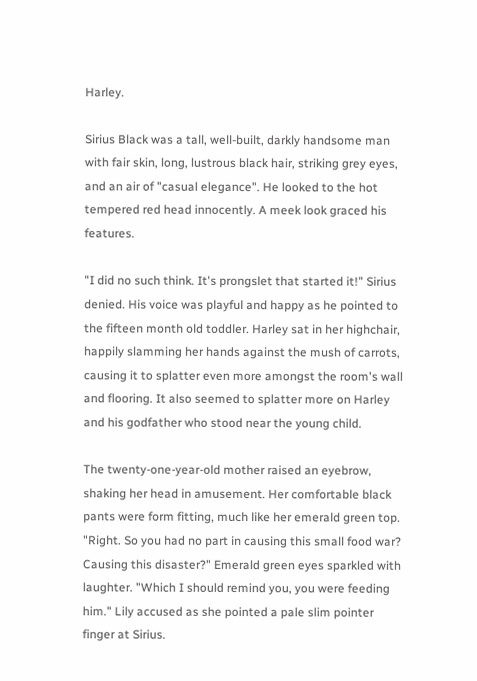Harley.

Sirius Black was a tall, well-built, darkly handsome man with fair skin, long, lustrous black hair, striking grey eyes, and an air of "casual elegance". He looked to the hot tempered red head innocently. A meek look graced his features.

"I did no such think. It's prongslet that started it!" Sirius denied. His voice was playful and happy as he pointed to the fifteen month old toddler. Harley sat in her highchair, happily slamming her hands against the mush of carrots, causing it to splatter even more amongst the room's wall and flooring. It also seemed to splatter more on Harley and his godfather who stood near the young child.

The twenty-one-year-old mother raised an eyebrow, shaking her head in amusement. Her comfortable black pants were form fitting, much like her emerald green top. "Right. So you had no part in causing this small food war? Causing this disaster?" Emerald green eyes sparkled with laughter. "Which I should remind you, you were feeding him." Lily accused as she pointed a pale slim pointer finger at Sirius.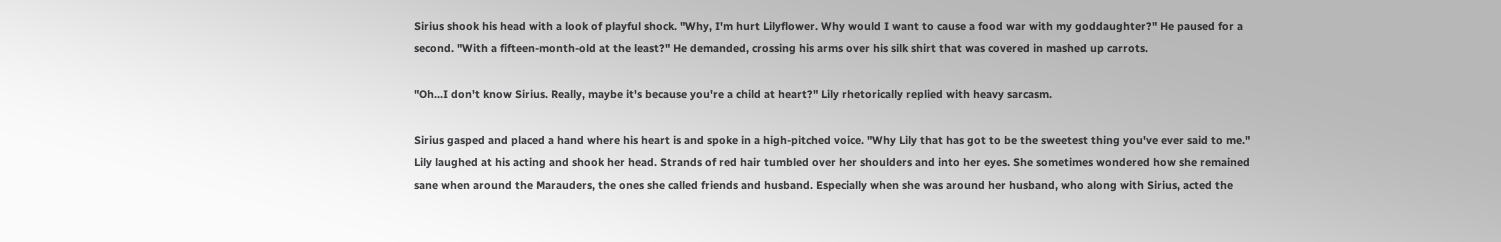Sirius shook his head with a look of playful shock. "Why, I'm hurt Lilyflower. Why would I want to cause a food war with my goddaughter?" He paused for a second. "With a fifteen-month-old at the least?" He demanded, crossing his arms over his silk shirt that was covered in mashed up carrots.

"Oh...I don't know Sirius. Really, maybe it's because you're a child at heart?" Lily rhetorically replied with heavy sarcasm.

Sirius gasped and placed a hand where his heart is and spoke in a high-pitched voice. "Why Lily that has got to be the sweetest thing you've ever said to me." Lily laughed at his acting and shook her head. Strands of red hair tumbled over her shoulders and into her eyes. She sometimes wondered how she remained sane when around the Marauders, the ones she called friends and husband. Especially when she was around her husband, who along with Sirius, acted the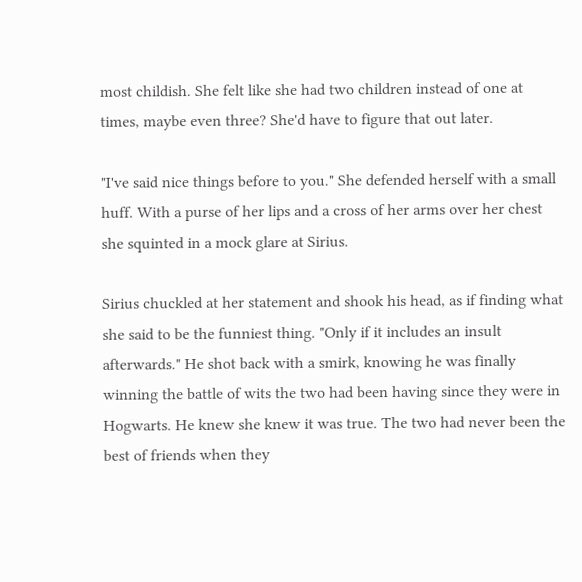most childish. She felt like she had two children instead of one at times, maybe even three? She'd have to figure that out later.

"I've said nice things before to you." She defended herself with a small huff. With a purse of her lips and a cross of her arms over her chest she squinted in a mock glare at Sirius.

Sirius chuckled at her statement and shook his head, as if finding what she said to be the funniest thing. "Only if it includes an insult afterwards." He shot back with a smirk, knowing he was finally winning the battle of wits the two had been having since they were in Hogwarts. He knew she knew it was true. The two had never been the best of friends when they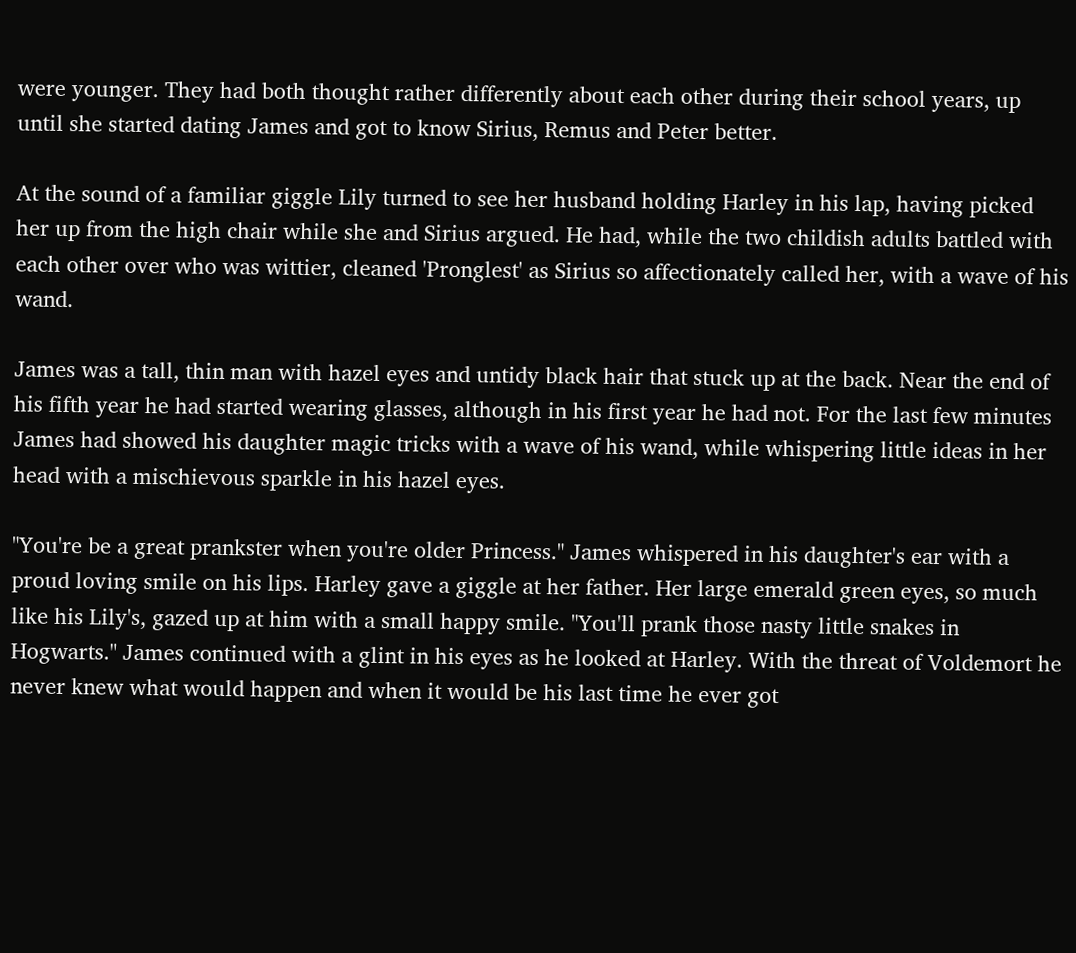were younger. They had both thought rather differently about each other during their school years, up until she started dating James and got to know Sirius, Remus and Peter better.

At the sound of a familiar giggle Lily turned to see her husband holding Harley in his lap, having picked her up from the high chair while she and Sirius argued. He had, while the two childish adults battled with each other over who was wittier, cleaned 'Pronglest' as Sirius so affectionately called her, with a wave of his wand.

James was a tall, thin man with hazel eyes and untidy black hair that stuck up at the back. Near the end of his fifth year he had started wearing glasses, although in his first year he had not. For the last few minutes James had showed his daughter magic tricks with a wave of his wand, while whispering little ideas in her head with a mischievous sparkle in his hazel eyes.

"You're be a great prankster when you're older Princess." James whispered in his daughter's ear with a proud loving smile on his lips. Harley gave a giggle at her father. Her large emerald green eyes, so much like his Lily's, gazed up at him with a small happy smile. "You'll prank those nasty little snakes in Hogwarts." James continued with a glint in his eyes as he looked at Harley. With the threat of Voldemort he never knew what would happen and when it would be his last time he ever got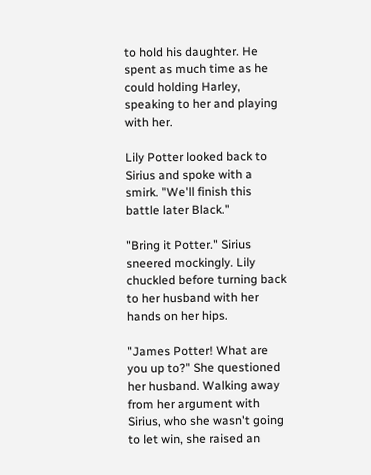to hold his daughter. He spent as much time as he could holding Harley, speaking to her and playing with her.

Lily Potter looked back to Sirius and spoke with a smirk. "We'll finish this battle later Black."

"Bring it Potter." Sirius sneered mockingly. Lily chuckled before turning back to her husband with her hands on her hips.

"James Potter! What are you up to?" She questioned her husband. Walking away from her argument with Sirius, who she wasn't going to let win, she raised an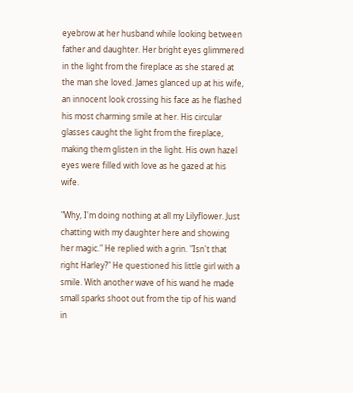eyebrow at her husband while looking between father and daughter. Her bright eyes glimmered in the light from the fireplace as she stared at the man she loved. James glanced up at his wife, an innocent look crossing his face as he flashed his most charming smile at her. His circular glasses caught the light from the fireplace, making them glisten in the light. His own hazel eyes were filled with love as he gazed at his wife.

"Why, I'm doing nothing at all my Lilyflower. Just chatting with my daughter here and showing her magic." He replied with a grin. "Isn't that right Harley?" He questioned his little girl with a smile. With another wave of his wand he made small sparks shoot out from the tip of his wand in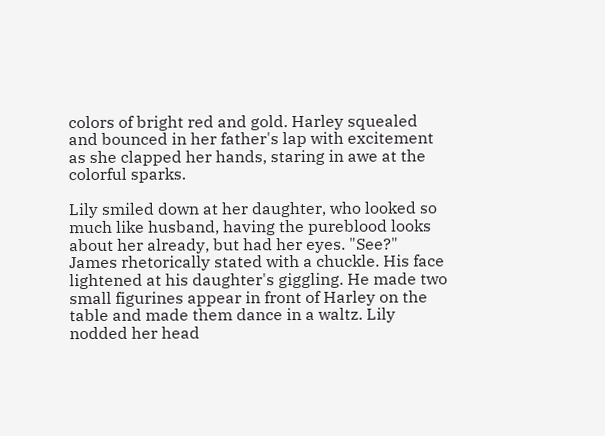colors of bright red and gold. Harley squealed and bounced in her father's lap with excitement as she clapped her hands, staring in awe at the colorful sparks.

Lily smiled down at her daughter, who looked so much like husband, having the pureblood looks about her already, but had her eyes. "See?" James rhetorically stated with a chuckle. His face lightened at his daughter's giggling. He made two small figurines appear in front of Harley on the table and made them dance in a waltz. Lily nodded her head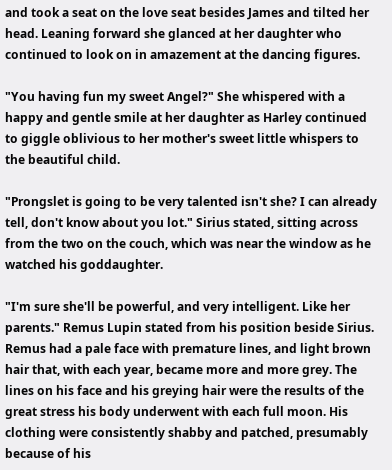and took a seat on the love seat besides James and tilted her head. Leaning forward she glanced at her daughter who continued to look on in amazement at the dancing figures.

"You having fun my sweet Angel?" She whispered with a happy and gentle smile at her daughter as Harley continued to giggle oblivious to her mother's sweet little whispers to the beautiful child.

"Prongslet is going to be very talented isn't she? I can already tell, don't know about you lot." Sirius stated, sitting across from the two on the couch, which was near the window as he watched his goddaughter.

"I'm sure she'll be powerful, and very intelligent. Like her parents." Remus Lupin stated from his position beside Sirius. Remus had a pale face with premature lines, and light brown hair that, with each year, became more and more grey. The lines on his face and his greying hair were the results of the great stress his body underwent with each full moon. His clothing were consistently shabby and patched, presumably because of his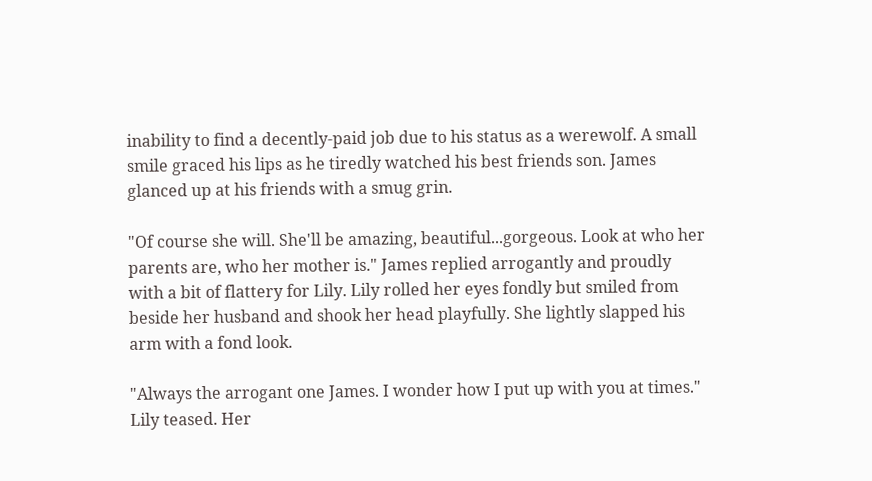inability to find a decently-paid job due to his status as a werewolf. A small smile graced his lips as he tiredly watched his best friends son. James glanced up at his friends with a smug grin.

"Of course she will. She'll be amazing, beautiful...gorgeous. Look at who her parents are, who her mother is." James replied arrogantly and proudly with a bit of flattery for Lily. Lily rolled her eyes fondly but smiled from beside her husband and shook her head playfully. She lightly slapped his arm with a fond look.

"Always the arrogant one James. I wonder how I put up with you at times." Lily teased. Her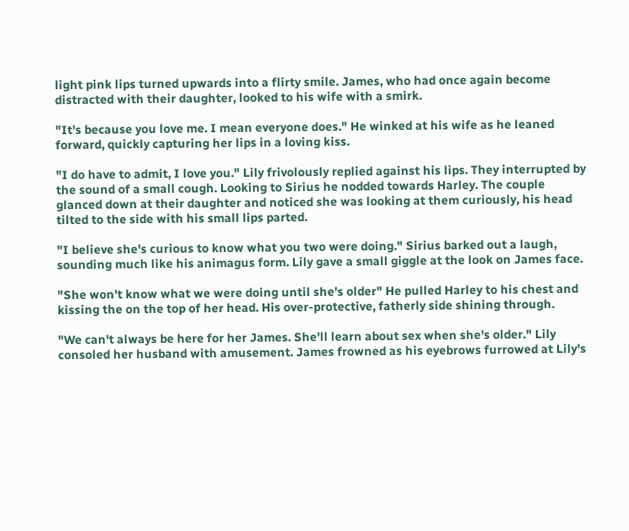light pink lips turned upwards into a flirty smile. James, who had once again become distracted with their daughter, looked to his wife with a smirk.

"It's because you love me. I mean everyone does." He winked at his wife as he leaned forward, quickly capturing her lips in a loving kiss.

"I do have to admit, I love you." Lily frivolously replied against his lips. They interrupted by the sound of a small cough. Looking to Sirius he nodded towards Harley. The couple glanced down at their daughter and noticed she was looking at them curiously, his head tilted to the side with his small lips parted.

"I believe she's curious to know what you two were doing." Sirius barked out a laugh, sounding much like his animagus form. Lily gave a small giggle at the look on James face.

"She won't know what we were doing until she's older" He pulled Harley to his chest and kissing the on the top of her head. His over-protective, fatherly side shining through.

"We can't always be here for her James. She'll learn about sex when she's older." Lily consoled her husband with amusement. James frowned as his eyebrows furrowed at Lily's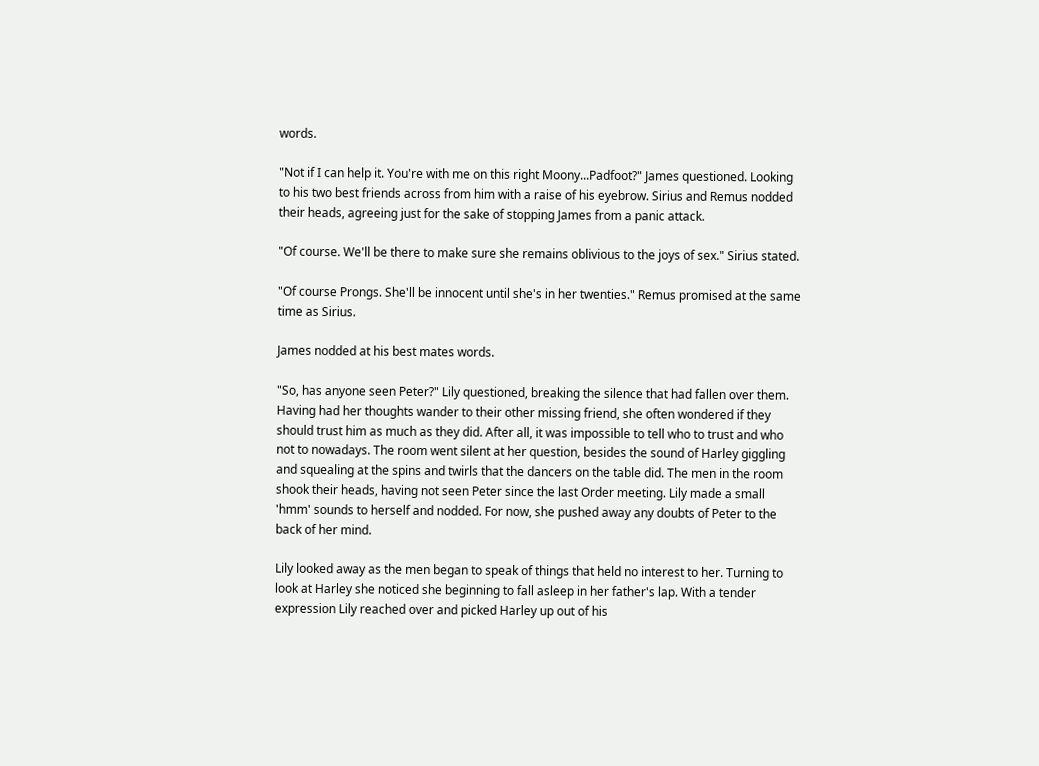words.

"Not if I can help it. You're with me on this right Moony...Padfoot?" James questioned. Looking to his two best friends across from him with a raise of his eyebrow. Sirius and Remus nodded their heads, agreeing just for the sake of stopping James from a panic attack.

"Of course. We'll be there to make sure she remains oblivious to the joys of sex." Sirius stated.

"Of course Prongs. She'll be innocent until she's in her twenties." Remus promised at the same time as Sirius.

James nodded at his best mates words.

"So, has anyone seen Peter?" Lily questioned, breaking the silence that had fallen over them. Having had her thoughts wander to their other missing friend, she often wondered if they should trust him as much as they did. After all, it was impossible to tell who to trust and who not to nowadays. The room went silent at her question, besides the sound of Harley giggling and squealing at the spins and twirls that the dancers on the table did. The men in the room shook their heads, having not seen Peter since the last Order meeting. Lily made a small 'hmm' sounds to herself and nodded. For now, she pushed away any doubts of Peter to the back of her mind.

Lily looked away as the men began to speak of things that held no interest to her. Turning to look at Harley she noticed she beginning to fall asleep in her father's lap. With a tender expression Lily reached over and picked Harley up out of his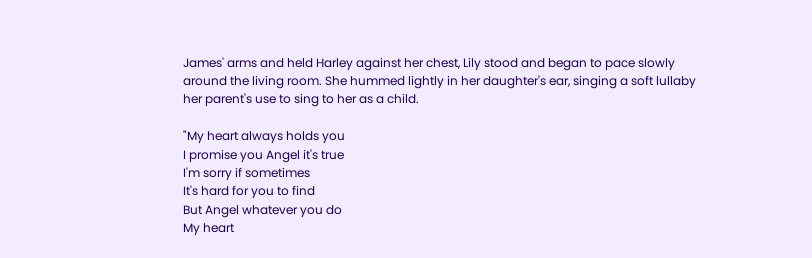James' arms and held Harley against her chest, Lily stood and began to pace slowly around the living room. She hummed lightly in her daughter's ear, singing a soft lullaby her parent's use to sing to her as a child.

"My heart always holds you
I promise you Angel it's true
I'm sorry if sometimes
It's hard for you to find
But Angel whatever you do
My heart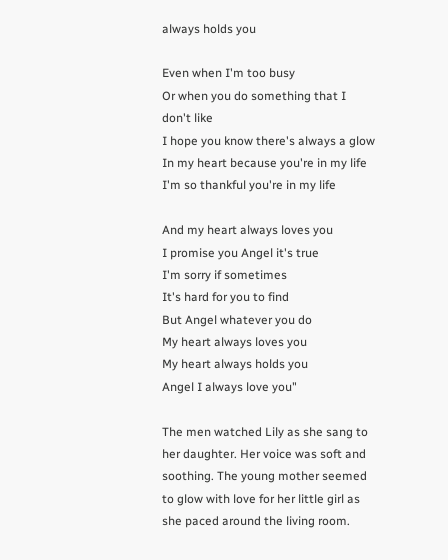always holds you

Even when I'm too busy
Or when you do something that I don't like
I hope you know there's always a glow
In my heart because you're in my life
I'm so thankful you're in my life

And my heart always loves you
I promise you Angel it's true
I'm sorry if sometimes
It's hard for you to find
But Angel whatever you do
My heart always loves you
My heart always holds you
Angel I always love you"

The men watched Lily as she sang to her daughter. Her voice was soft and soothing. The young mother seemed to glow with love for her little girl as she paced around the living room.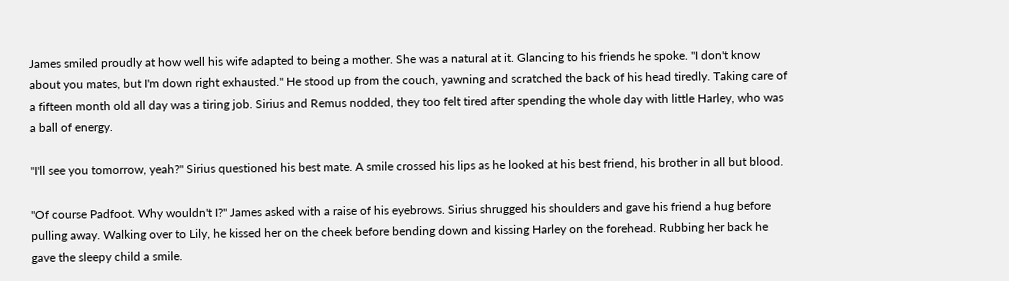James smiled proudly at how well his wife adapted to being a mother. She was a natural at it. Glancing to his friends he spoke. "I don't know about you mates, but I'm down right exhausted." He stood up from the couch, yawning and scratched the back of his head tiredly. Taking care of a fifteen month old all day was a tiring job. Sirius and Remus nodded, they too felt tired after spending the whole day with little Harley, who was a ball of energy.

"I'll see you tomorrow, yeah?" Sirius questioned his best mate. A smile crossed his lips as he looked at his best friend, his brother in all but blood.

"Of course Padfoot. Why wouldn't I?" James asked with a raise of his eyebrows. Sirius shrugged his shoulders and gave his friend a hug before pulling away. Walking over to Lily, he kissed her on the cheek before bending down and kissing Harley on the forehead. Rubbing her back he gave the sleepy child a smile.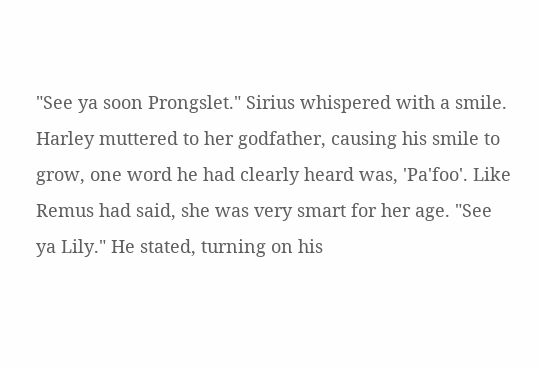"See ya soon Prongslet." Sirius whispered with a smile. Harley muttered to her godfather, causing his smile to grow, one word he had clearly heard was, 'Pa'foo'. Like Remus had said, she was very smart for her age. "See ya Lily." He stated, turning on his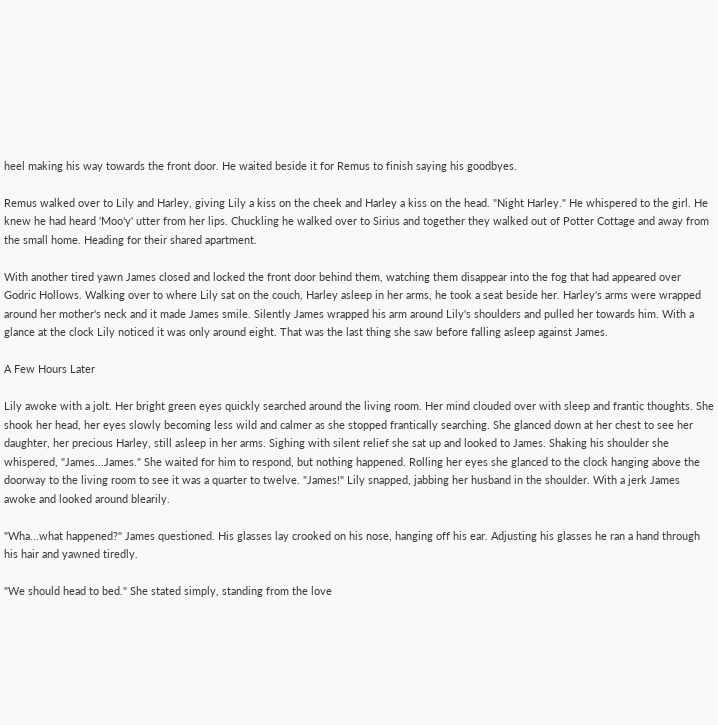heel making his way towards the front door. He waited beside it for Remus to finish saying his goodbyes.

Remus walked over to Lily and Harley, giving Lily a kiss on the cheek and Harley a kiss on the head. "Night Harley." He whispered to the girl. He knew he had heard 'Moo'y' utter from her lips. Chuckling he walked over to Sirius and together they walked out of Potter Cottage and away from the small home. Heading for their shared apartment.

With another tired yawn James closed and locked the front door behind them, watching them disappear into the fog that had appeared over Godric Hollows. Walking over to where Lily sat on the couch, Harley asleep in her arms, he took a seat beside her. Harley's arms were wrapped around her mother's neck and it made James smile. Silently James wrapped his arm around Lily's shoulders and pulled her towards him. With a glance at the clock Lily noticed it was only around eight. That was the last thing she saw before falling asleep against James.

A Few Hours Later

Lily awoke with a jolt. Her bright green eyes quickly searched around the living room. Her mind clouded over with sleep and frantic thoughts. She shook her head, her eyes slowly becoming less wild and calmer as she stopped frantically searching. She glanced down at her chest to see her daughter, her precious Harley, still asleep in her arms. Sighing with silent relief she sat up and looked to James. Shaking his shoulder she whispered, "James...James." She waited for him to respond, but nothing happened. Rolling her eyes she glanced to the clock hanging above the doorway to the living room to see it was a quarter to twelve. "James!" Lily snapped, jabbing her husband in the shoulder. With a jerk James awoke and looked around blearily.

"Wha...what happened?" James questioned. His glasses lay crooked on his nose, hanging off his ear. Adjusting his glasses he ran a hand through his hair and yawned tiredly.

"We should head to bed." She stated simply, standing from the love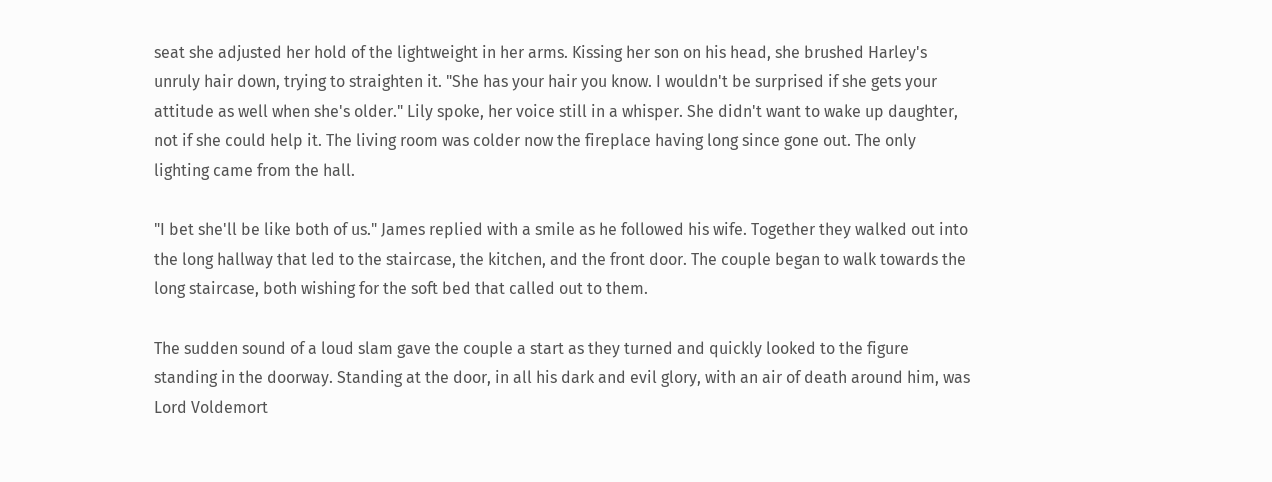seat she adjusted her hold of the lightweight in her arms. Kissing her son on his head, she brushed Harley's unruly hair down, trying to straighten it. "She has your hair you know. I wouldn't be surprised if she gets your attitude as well when she's older." Lily spoke, her voice still in a whisper. She didn't want to wake up daughter, not if she could help it. The living room was colder now the fireplace having long since gone out. The only lighting came from the hall.

"I bet she'll be like both of us." James replied with a smile as he followed his wife. Together they walked out into the long hallway that led to the staircase, the kitchen, and the front door. The couple began to walk towards the long staircase, both wishing for the soft bed that called out to them.

The sudden sound of a loud slam gave the couple a start as they turned and quickly looked to the figure standing in the doorway. Standing at the door, in all his dark and evil glory, with an air of death around him, was Lord Voldemort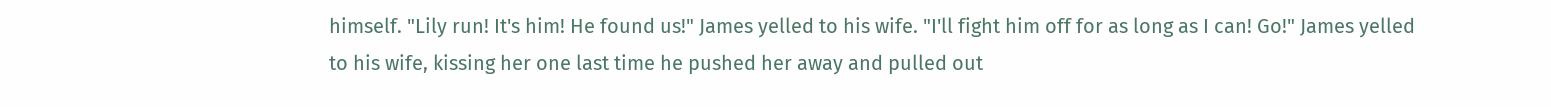himself. "Lily run! It's him! He found us!" James yelled to his wife. "I'll fight him off for as long as I can! Go!" James yelled to his wife, kissing her one last time he pushed her away and pulled out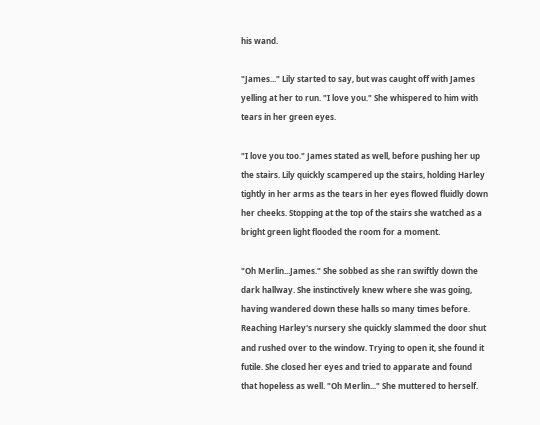his wand.

"James..." Lily started to say, but was caught off with James yelling at her to run. "I love you." She whispered to him with tears in her green eyes.

"I love you too." James stated as well, before pushing her up the stairs. Lily quickly scampered up the stairs, holding Harley tightly in her arms as the tears in her eyes flowed fluidly down her cheeks. Stopping at the top of the stairs she watched as a bright green light flooded the room for a moment.

"Oh Merlin...James." She sobbed as she ran swiftly down the dark hallway. She instinctively knew where she was going, having wandered down these halls so many times before. Reaching Harley's nursery she quickly slammed the door shut and rushed over to the window. Trying to open it, she found it futile. She closed her eyes and tried to apparate and found that hopeless as well. "Oh Merlin..." She muttered to herself.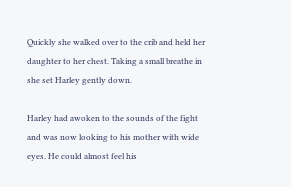Quickly she walked over to the crib and held her daughter to her chest. Taking a small breathe in she set Harley gently down.

Harley had awoken to the sounds of the fight and was now looking to his mother with wide eyes. He could almost feel his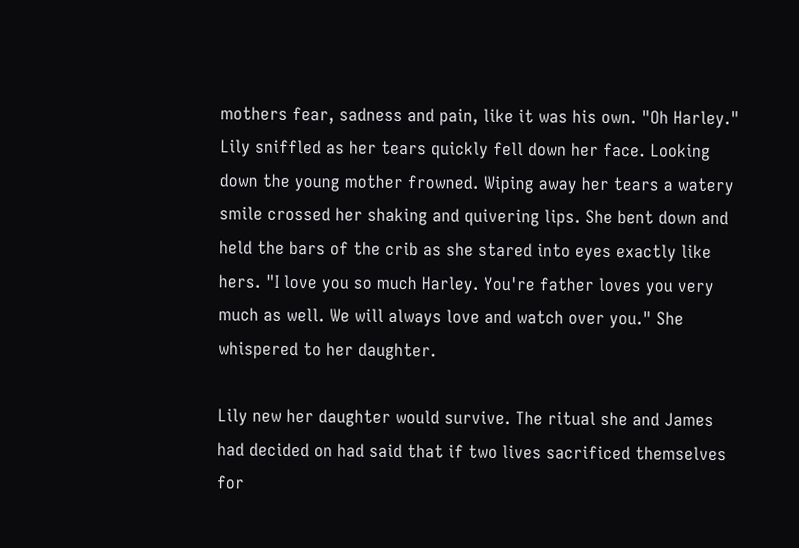mothers fear, sadness and pain, like it was his own. "Oh Harley." Lily sniffled as her tears quickly fell down her face. Looking down the young mother frowned. Wiping away her tears a watery smile crossed her shaking and quivering lips. She bent down and held the bars of the crib as she stared into eyes exactly like hers. "I love you so much Harley. You're father loves you very much as well. We will always love and watch over you." She whispered to her daughter.

Lily new her daughter would survive. The ritual she and James had decided on had said that if two lives sacrificed themselves for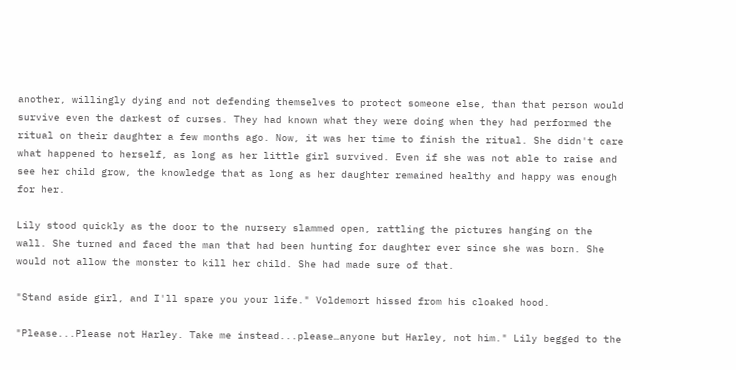another, willingly dying and not defending themselves to protect someone else, than that person would survive even the darkest of curses. They had known what they were doing when they had performed the ritual on their daughter a few months ago. Now, it was her time to finish the ritual. She didn't care what happened to herself, as long as her little girl survived. Even if she was not able to raise and see her child grow, the knowledge that as long as her daughter remained healthy and happy was enough for her.

Lily stood quickly as the door to the nursery slammed open, rattling the pictures hanging on the wall. She turned and faced the man that had been hunting for daughter ever since she was born. She would not allow the monster to kill her child. She had made sure of that.

"Stand aside girl, and I'll spare you your life." Voldemort hissed from his cloaked hood.

"Please...Please not Harley. Take me instead...please…anyone but Harley, not him." Lily begged to the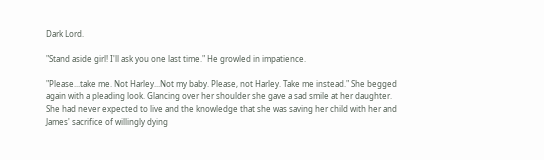Dark Lord.

"Stand aside girl! I'll ask you one last time." He growled in impatience.

"Please...take me. Not Harley...Not my baby. Please, not Harley. Take me instead." She begged again with a pleading look. Glancing over her shoulder she gave a sad smile at her daughter. She had never expected to live and the knowledge that she was saving her child with her and James' sacrifice of willingly dying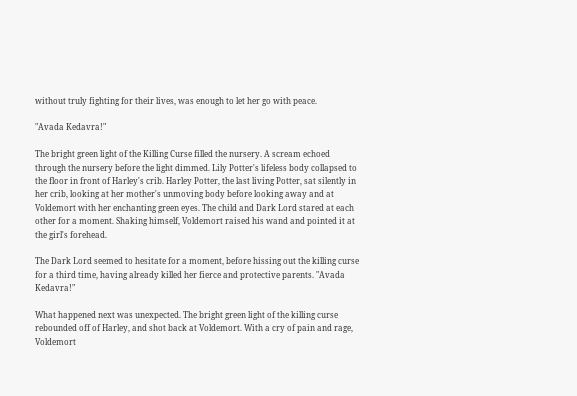without truly fighting for their lives, was enough to let her go with peace.

"Avada Kedavra!"

The bright green light of the Killing Curse filled the nursery. A scream echoed through the nursery before the light dimmed. Lily Potter's lifeless body collapsed to the floor in front of Harley's crib. Harley Potter, the last living Potter, sat silently in her crib, looking at her mother's unmoving body before looking away and at Voldemort with her enchanting green eyes. The child and Dark Lord stared at each other for a moment. Shaking himself, Voldemort raised his wand and pointed it at the girl's forehead.

The Dark Lord seemed to hesitate for a moment, before hissing out the killing curse for a third time, having already killed her fierce and protective parents. "Avada Kedavra!"

What happened next was unexpected. The bright green light of the killing curse rebounded off of Harley, and shot back at Voldemort. With a cry of pain and rage, Voldemort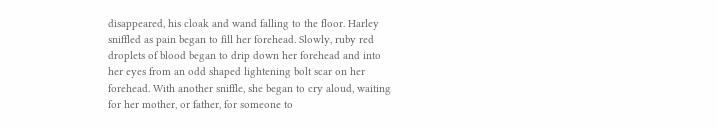disappeared, his cloak and wand falling to the floor. Harley sniffled as pain began to fill her forehead. Slowly, ruby red droplets of blood began to drip down her forehead and into her eyes from an odd shaped lightening bolt scar on her forehead. With another sniffle, she began to cry aloud, waiting for her mother, or father, for someone to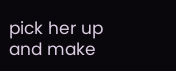pick her up and make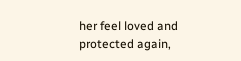her feel loved and protected again,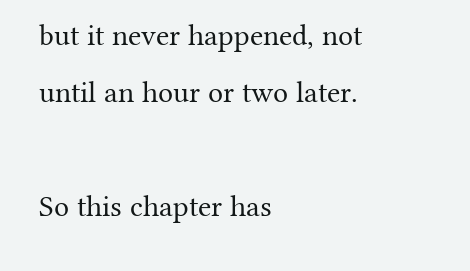but it never happened, not until an hour or two later.

So this chapter has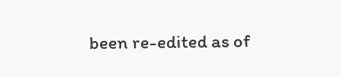been re-edited as of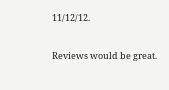11/12/12.

Reviews would be great.